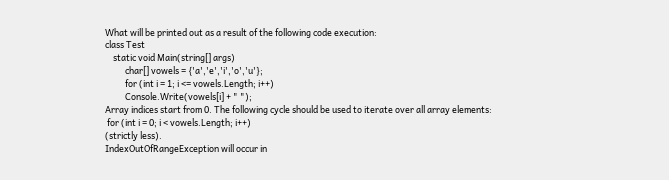What will be printed out as a result of the following code execution:
class Test
    static void Main(string[] args)
          char[] vowels = {'a','e','i','o','u'};
          for (int i = 1; i <= vowels.Length; i++)
          Console.Write(vowels[i] + " ");
Array indices start from 0. The following cycle should be used to iterate over all array elements:
 for (int i = 0; i < vowels.Length; i++)
(strictly less).
IndexOutOfRangeException will occur in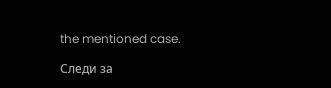the mentioned case.

Следи за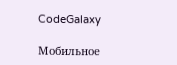CodeGalaxy

Мобильное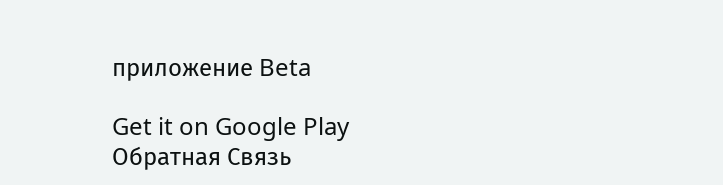приложение Beta

Get it on Google Play
Обратная Связь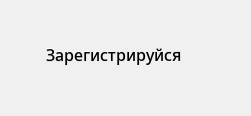Зарегистрируйся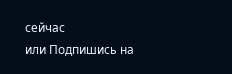сейчас
или Подпишись на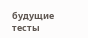будущие тесты